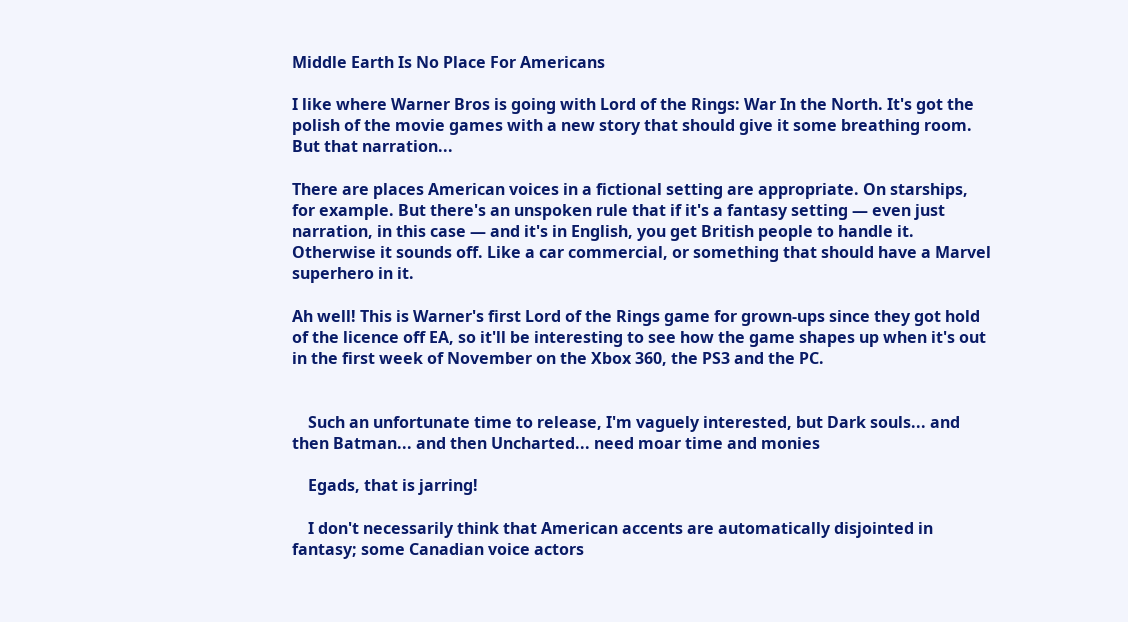Middle Earth Is No Place For Americans

I like where Warner Bros is going with Lord of the Rings: War In the North. It's got the polish of the movie games with a new story that should give it some breathing room. But that narration...

There are places American voices in a fictional setting are appropriate. On starships, for example. But there's an unspoken rule that if it's a fantasy setting — even just narration, in this case — and it's in English, you get British people to handle it. Otherwise it sounds off. Like a car commercial, or something that should have a Marvel superhero in it.

Ah well! This is Warner's first Lord of the Rings game for grown-ups since they got hold of the licence off EA, so it'll be interesting to see how the game shapes up when it's out in the first week of November on the Xbox 360, the PS3 and the PC.


    Such an unfortunate time to release, I'm vaguely interested, but Dark souls... and then Batman... and then Uncharted... need moar time and monies

    Egads, that is jarring!

    I don't necessarily think that American accents are automatically disjointed in fantasy; some Canadian voice actors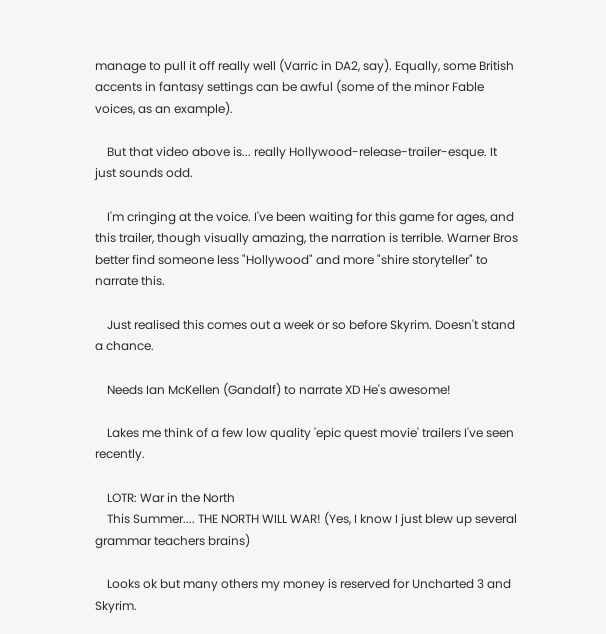manage to pull it off really well (Varric in DA2, say). Equally, some British accents in fantasy settings can be awful (some of the minor Fable voices, as an example).

    But that video above is... really Hollywood-release-trailer-esque. It just sounds odd.

    I'm cringing at the voice. I've been waiting for this game for ages, and this trailer, though visually amazing, the narration is terrible. Warner Bros better find someone less "Hollywood" and more "shire storyteller" to narrate this.

    Just realised this comes out a week or so before Skyrim. Doesn't stand a chance.

    Needs Ian McKellen (Gandalf) to narrate XD He's awesome!

    Lakes me think of a few low quality 'epic quest movie' trailers I've seen recently.

    LOTR: War in the North
    This Summer.... THE NORTH WILL WAR! (Yes, I know I just blew up several grammar teachers brains)

    Looks ok but many others my money is reserved for Uncharted 3 and Skyrim.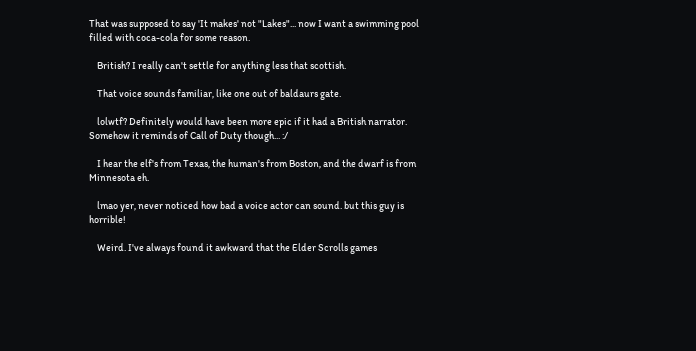That was supposed to say 'It makes' not "Lakes"... now I want a swimming pool filled with coca-cola for some reason.

    British? I really can't settle for anything less that scottish.

    That voice sounds familiar, like one out of baldaurs gate.

    lolwtf? Definitely would have been more epic if it had a British narrator. Somehow it reminds of Call of Duty though... :/

    I hear the elf's from Texas, the human's from Boston, and the dwarf is from Minnesota eh.

    lmao yer, never noticed how bad a voice actor can sound. but this guy is horrible!

    Weird. I've always found it awkward that the Elder Scrolls games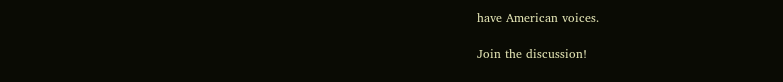have American voices.

Join the discussion!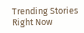Trending Stories Right Now